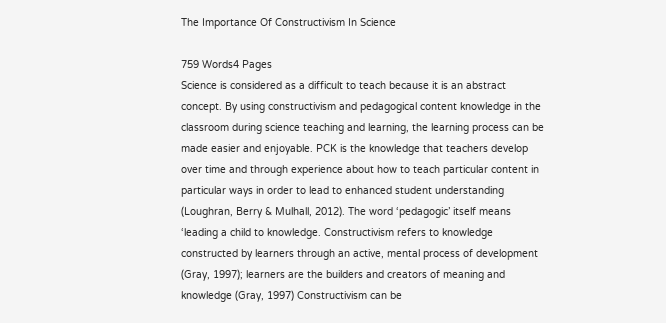The Importance Of Constructivism In Science

759 Words4 Pages
Science is considered as a difficult to teach because it is an abstract concept. By using constructivism and pedagogical content knowledge in the classroom during science teaching and learning, the learning process can be made easier and enjoyable. PCK is the knowledge that teachers develop over time and through experience about how to teach particular content in particular ways in order to lead to enhanced student understanding (Loughran, Berry & Mulhall, 2012). The word ‘pedagogic’ itself means ‘leading a child to knowledge. Constructivism refers to knowledge constructed by learners through an active, mental process of development (Gray, 1997); learners are the builders and creators of meaning and knowledge (Gray, 1997) Constructivism can be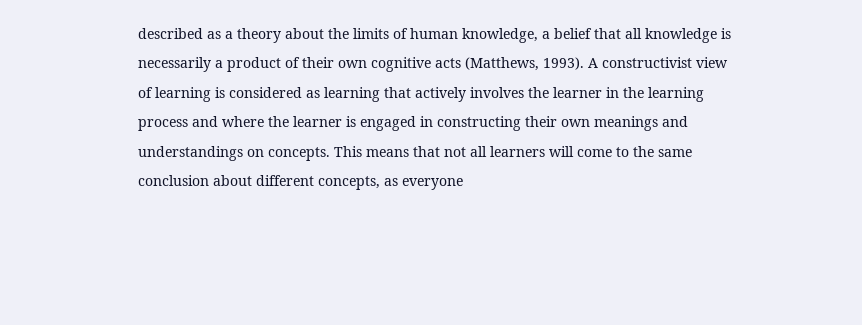described as a theory about the limits of human knowledge, a belief that all knowledge is necessarily a product of their own cognitive acts (Matthews, 1993). A constructivist view of learning is considered as learning that actively involves the learner in the learning process and where the learner is engaged in constructing their own meanings and understandings on concepts. This means that not all learners will come to the same conclusion about different concepts, as everyone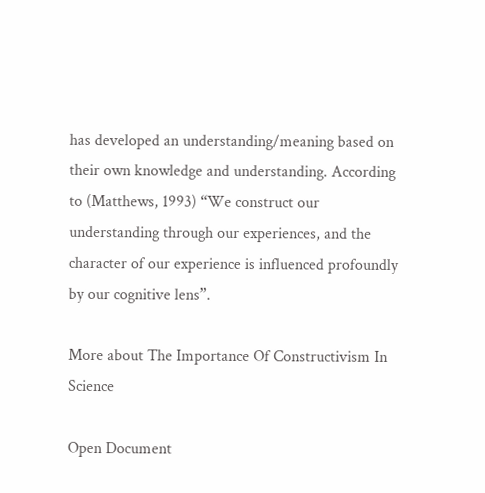has developed an understanding/meaning based on their own knowledge and understanding. According to (Matthews, 1993) “We construct our understanding through our experiences, and the character of our experience is influenced profoundly by our cognitive lens”.

More about The Importance Of Constructivism In Science

Open Document